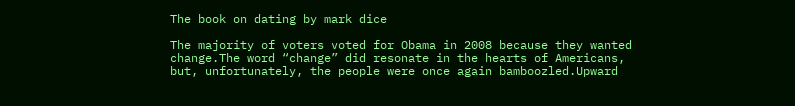The book on dating by mark dice

The majority of voters voted for Obama in 2008 because they wanted change.The word “change” did resonate in the hearts of Americans, but, unfortunately, the people were once again bamboozled.Upward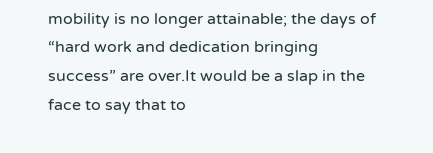mobility is no longer attainable; the days of “hard work and dedication bringing success” are over.It would be a slap in the face to say that to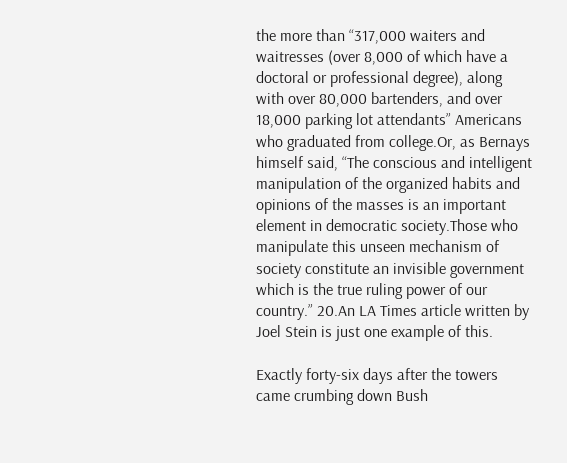the more than “317,000 waiters and waitresses (over 8,000 of which have a doctoral or professional degree), along with over 80,000 bartenders, and over 18,000 parking lot attendants” Americans who graduated from college.Or, as Bernays himself said, “The conscious and intelligent manipulation of the organized habits and opinions of the masses is an important element in democratic society.Those who manipulate this unseen mechanism of society constitute an invisible government which is the true ruling power of our country.” 20.An LA Times article written by Joel Stein is just one example of this.

Exactly forty-six days after the towers came crumbing down Bush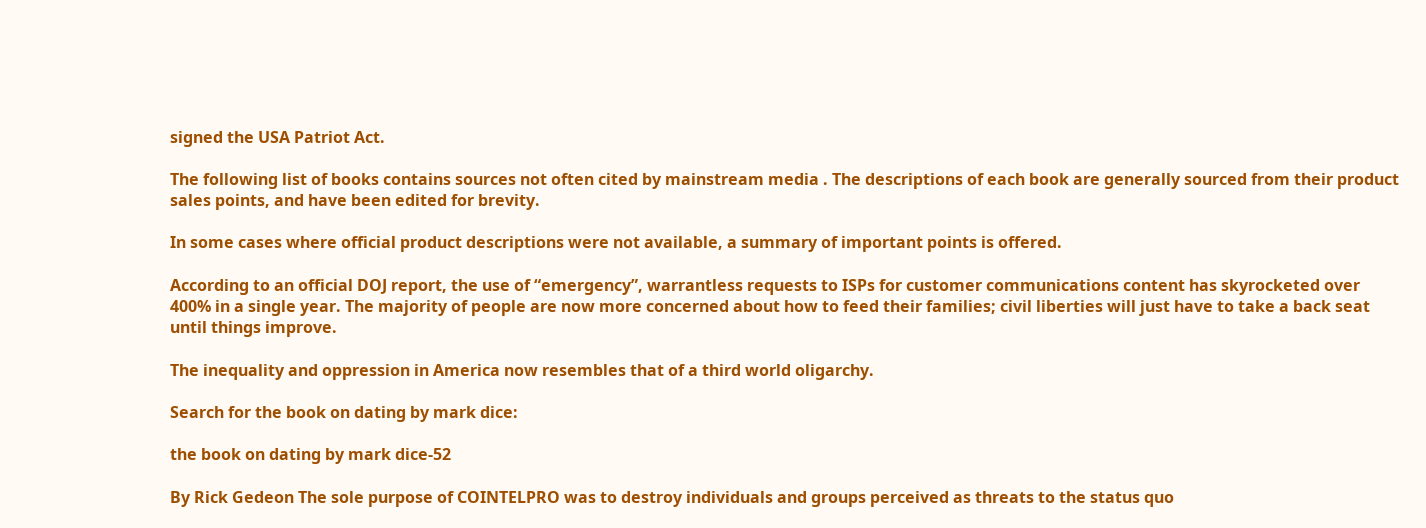signed the USA Patriot Act.

The following list of books contains sources not often cited by mainstream media . The descriptions of each book are generally sourced from their product sales points, and have been edited for brevity.

In some cases where official product descriptions were not available, a summary of important points is offered.

According to an official DOJ report, the use of “emergency”, warrantless requests to ISPs for customer communications content has skyrocketed over 400% in a single year. The majority of people are now more concerned about how to feed their families; civil liberties will just have to take a back seat until things improve.

The inequality and oppression in America now resembles that of a third world oligarchy.

Search for the book on dating by mark dice:

the book on dating by mark dice-52

By Rick Gedeon The sole purpose of COINTELPRO was to destroy individuals and groups perceived as threats to the status quo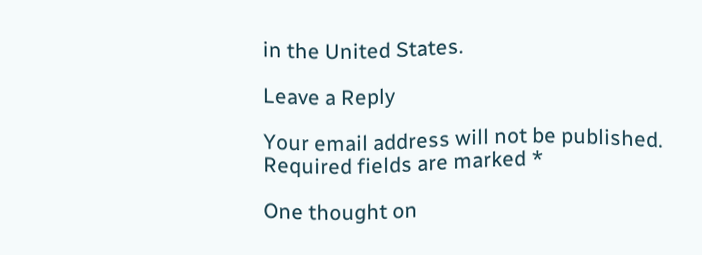in the United States.

Leave a Reply

Your email address will not be published. Required fields are marked *

One thought on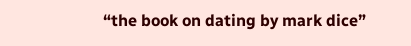“the book on dating by mark dice”